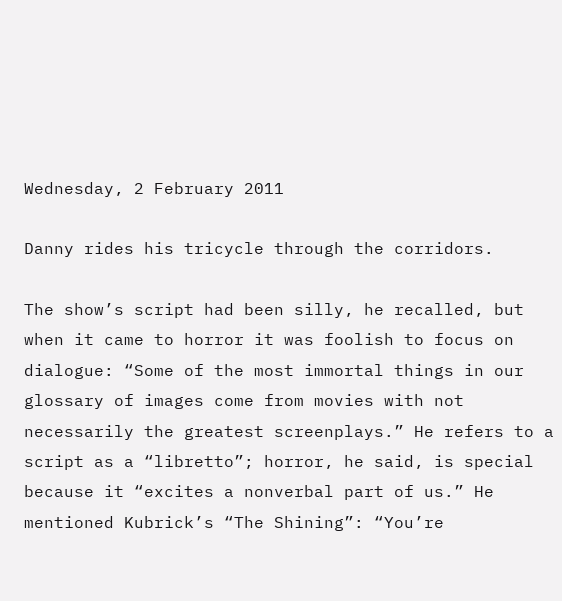Wednesday, 2 February 2011

Danny rides his tricycle through the corridors.

The show’s script had been silly, he recalled, but when it came to horror it was foolish to focus on dialogue: “Some of the most immortal things in our glossary of images come from movies with not necessarily the greatest screenplays.” He refers to a script as a “libretto”; horror, he said, is special because it “excites a nonverbal part of us.” He mentioned Kubrick’s “The Shining”: “You’re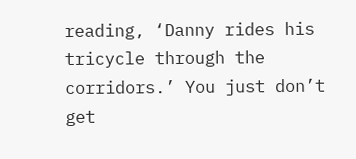reading, ‘Danny rides his tricycle through the corridors.’ You just don’t get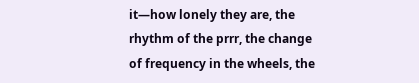it—how lonely they are, the rhythm of the prrr, the change of frequency in the wheels, the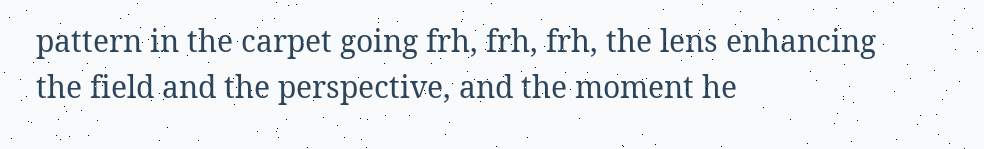pattern in the carpet going frh, frh, frh, the lens enhancing the field and the perspective, and the moment he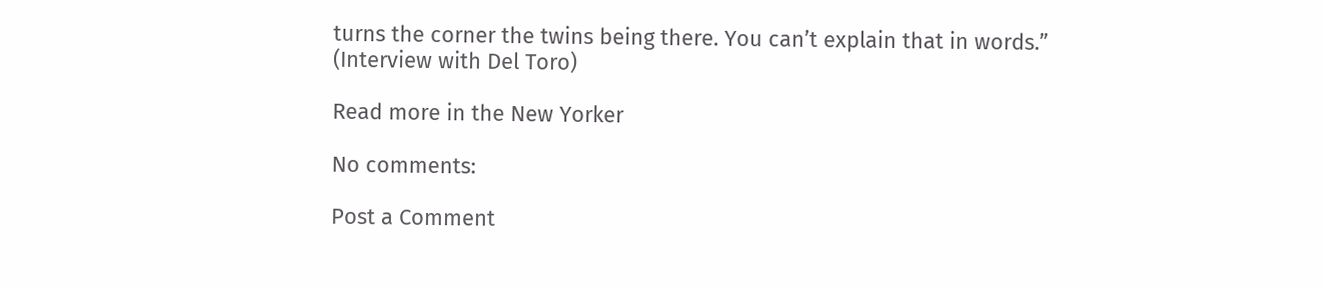turns the corner the twins being there. You can’t explain that in words.”
(Interview with Del Toro)

Read more in the New Yorker

No comments:

Post a Comment